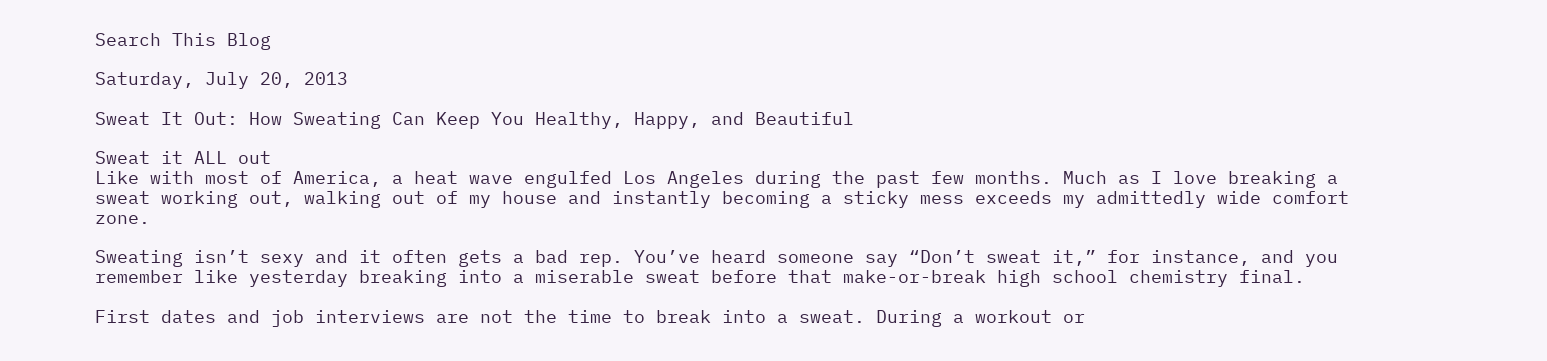Search This Blog

Saturday, July 20, 2013

Sweat It Out: How Sweating Can Keep You Healthy, Happy, and Beautiful

Sweat it ALL out
Like with most of America, a heat wave engulfed Los Angeles during the past few months. Much as I love breaking a sweat working out, walking out of my house and instantly becoming a sticky mess exceeds my admittedly wide comfort zone.

Sweating isn’t sexy and it often gets a bad rep. You’ve heard someone say “Don’t sweat it,” for instance, and you remember like yesterday breaking into a miserable sweat before that make-or-break high school chemistry final.

First dates and job interviews are not the time to break into a sweat. During a workout or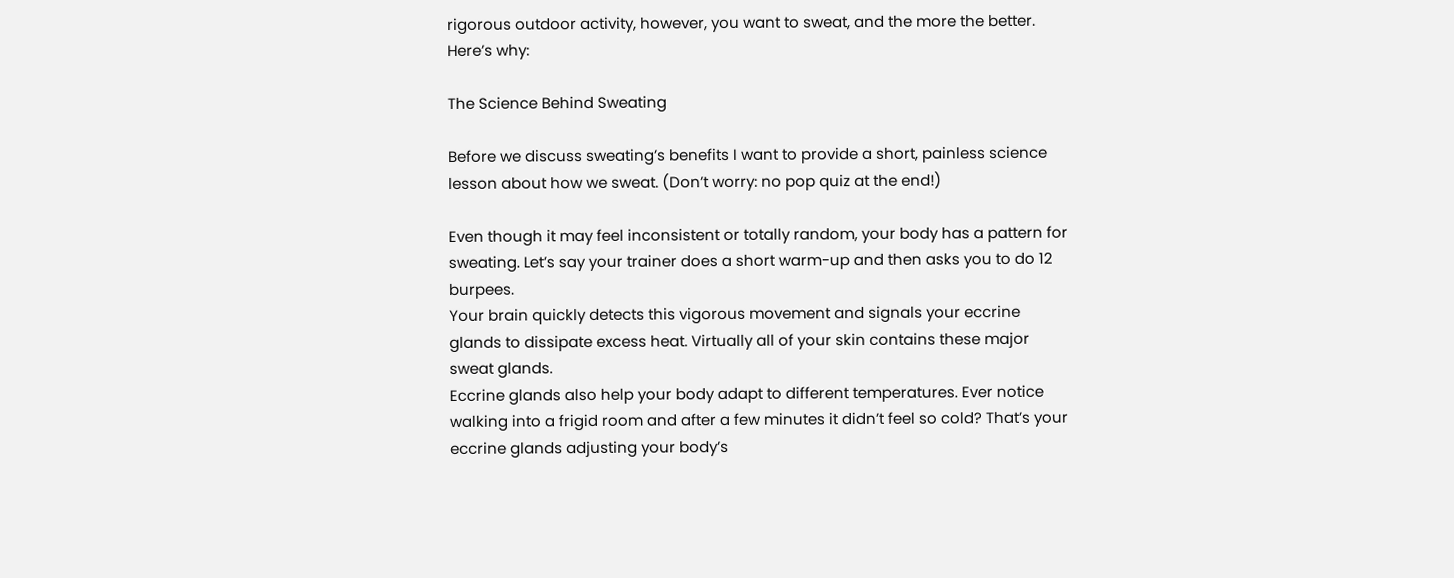rigorous outdoor activity, however, you want to sweat, and the more the better. Here’s why:

The Science Behind Sweating

Before we discuss sweating’s benefits I want to provide a short, painless science lesson about how we sweat. (Don’t worry: no pop quiz at the end!)

Even though it may feel inconsistent or totally random, your body has a pattern for sweating. Let’s say your trainer does a short warm-up and then asks you to do 12 burpees.
Your brain quickly detects this vigorous movement and signals your eccrine glands to dissipate excess heat. Virtually all of your skin contains these major sweat glands.
Eccrine glands also help your body adapt to different temperatures. Ever notice walking into a frigid room and after a few minutes it didn’t feel so cold? That’s your eccrine glands adjusting your body’s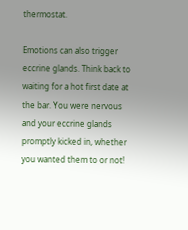thermostat.

Emotions can also trigger eccrine glands. Think back to waiting for a hot first date at the bar. You were nervous and your eccrine glands promptly kicked in, whether you wanted them to or not!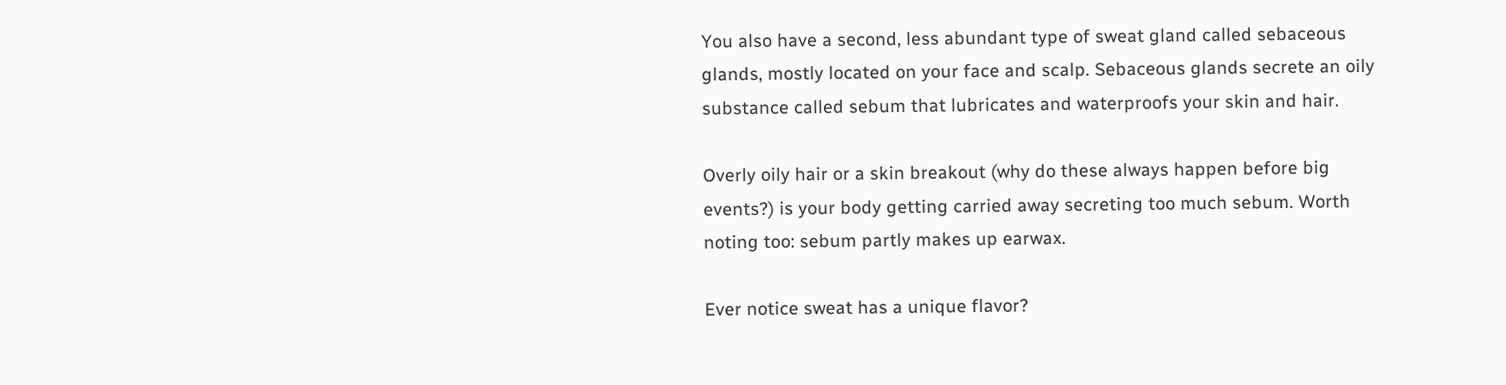You also have a second, less abundant type of sweat gland called sebaceous glands, mostly located on your face and scalp. Sebaceous glands secrete an oily substance called sebum that lubricates and waterproofs your skin and hair.

Overly oily hair or a skin breakout (why do these always happen before big events?) is your body getting carried away secreting too much sebum. Worth noting too: sebum partly makes up earwax.

Ever notice sweat has a unique flavor?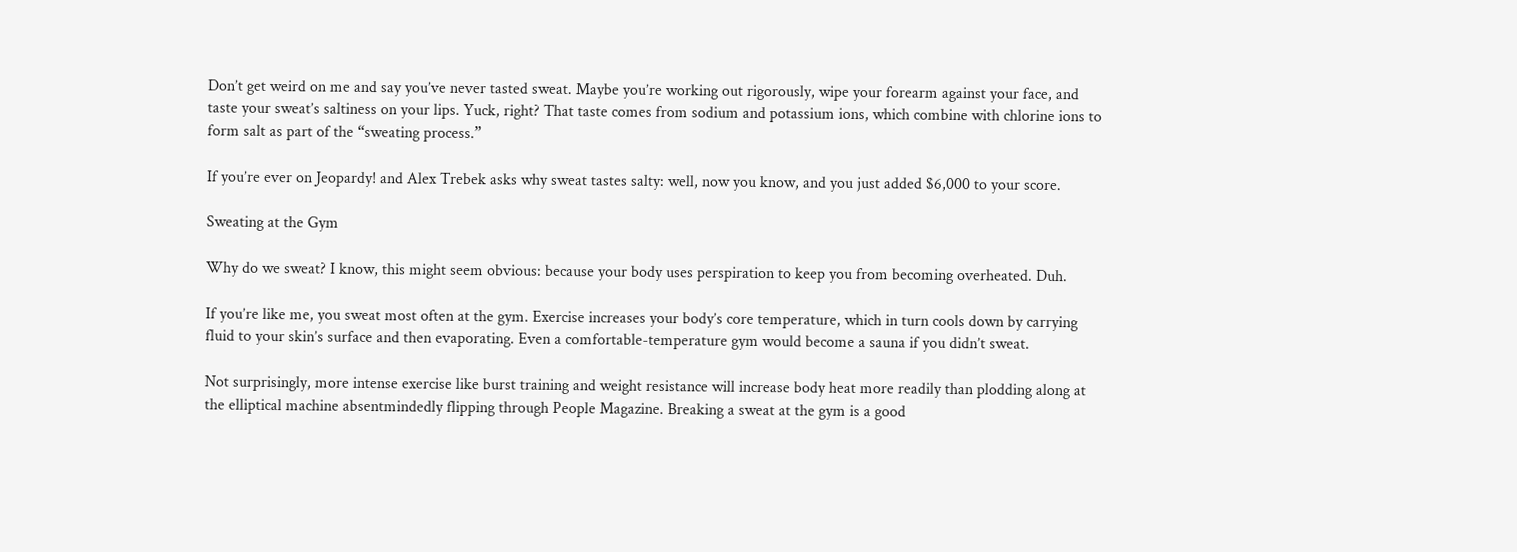Don’t get weird on me and say you’ve never tasted sweat. Maybe you’re working out rigorously, wipe your forearm against your face, and taste your sweat’s saltiness on your lips. Yuck, right? That taste comes from sodium and potassium ions, which combine with chlorine ions to form salt as part of the “sweating process.”

If you’re ever on Jeopardy! and Alex Trebek asks why sweat tastes salty: well, now you know, and you just added $6,000 to your score.

Sweating at the Gym

Why do we sweat? I know, this might seem obvious: because your body uses perspiration to keep you from becoming overheated. Duh.

If you’re like me, you sweat most often at the gym. Exercise increases your body’s core temperature, which in turn cools down by carrying fluid to your skin’s surface and then evaporating. Even a comfortable-temperature gym would become a sauna if you didn’t sweat.

Not surprisingly, more intense exercise like burst training and weight resistance will increase body heat more readily than plodding along at the elliptical machine absentmindedly flipping through People Magazine. Breaking a sweat at the gym is a good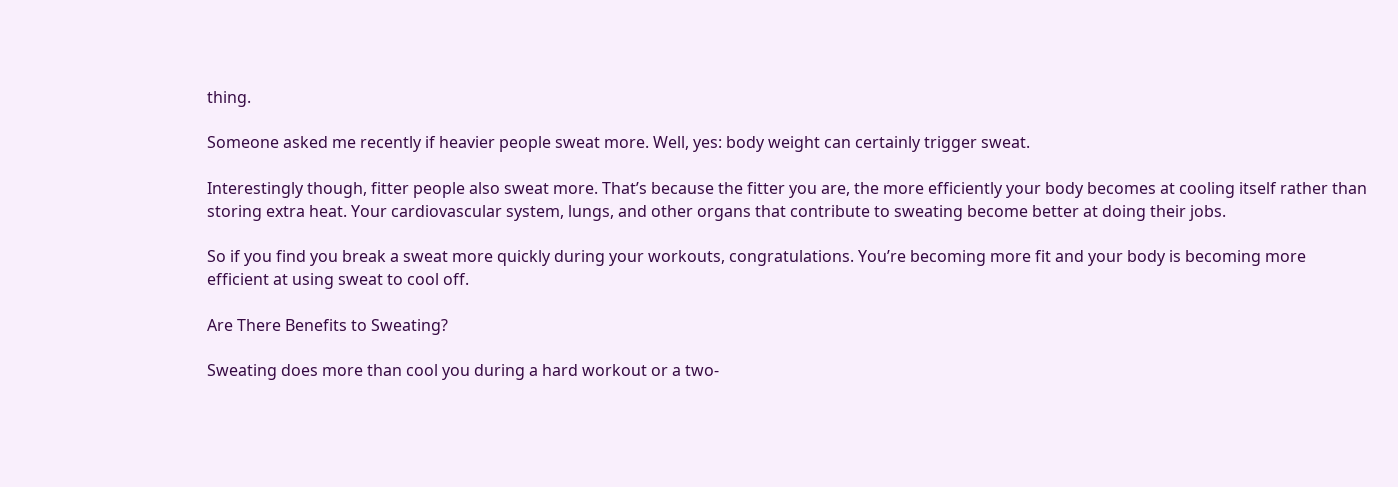thing.

Someone asked me recently if heavier people sweat more. Well, yes: body weight can certainly trigger sweat.

Interestingly though, fitter people also sweat more. That’s because the fitter you are, the more efficiently your body becomes at cooling itself rather than storing extra heat. Your cardiovascular system, lungs, and other organs that contribute to sweating become better at doing their jobs.

So if you find you break a sweat more quickly during your workouts, congratulations. You’re becoming more fit and your body is becoming more efficient at using sweat to cool off.

Are There Benefits to Sweating?

Sweating does more than cool you during a hard workout or a two-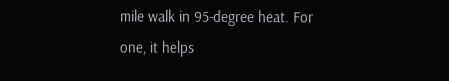mile walk in 95-degree heat. For one, it helps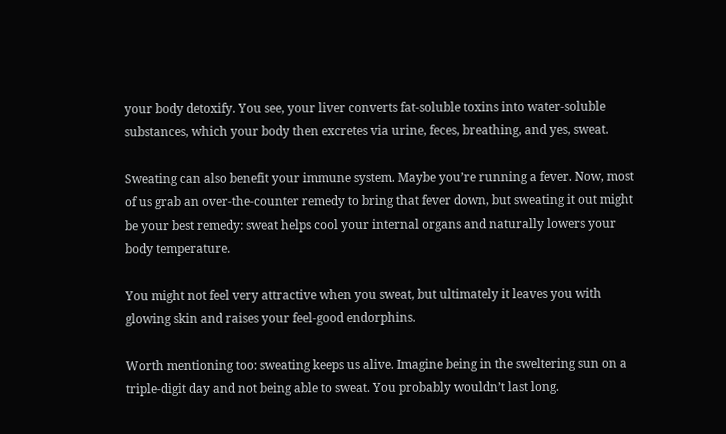your body detoxify. You see, your liver converts fat-soluble toxins into water-soluble substances, which your body then excretes via urine, feces, breathing, and yes, sweat.

Sweating can also benefit your immune system. Maybe you’re running a fever. Now, most of us grab an over-the-counter remedy to bring that fever down, but sweating it out might be your best remedy: sweat helps cool your internal organs and naturally lowers your body temperature.

You might not feel very attractive when you sweat, but ultimately it leaves you with glowing skin and raises your feel-good endorphins.

Worth mentioning too: sweating keeps us alive. Imagine being in the sweltering sun on a triple-digit day and not being able to sweat. You probably wouldn’t last long.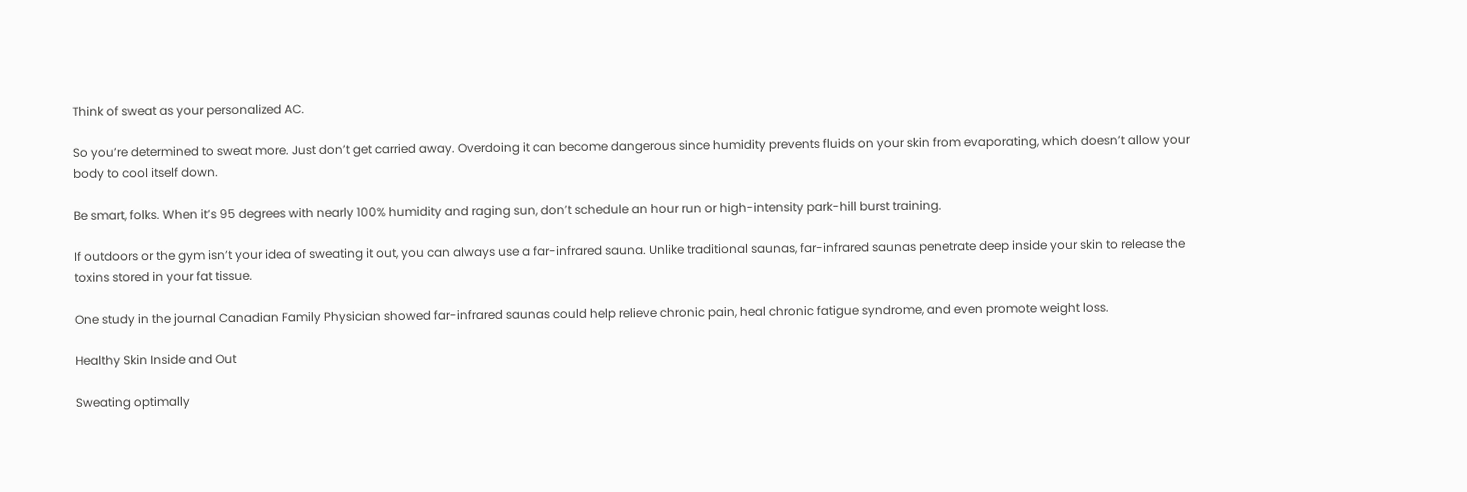Think of sweat as your personalized AC.

So you’re determined to sweat more. Just don’t get carried away. Overdoing it can become dangerous since humidity prevents fluids on your skin from evaporating, which doesn’t allow your body to cool itself down.

Be smart, folks. When it’s 95 degrees with nearly 100% humidity and raging sun, don’t schedule an hour run or high-intensity park-hill burst training.

If outdoors or the gym isn’t your idea of sweating it out, you can always use a far-infrared sauna. Unlike traditional saunas, far-infrared saunas penetrate deep inside your skin to release the toxins stored in your fat tissue.

One study in the journal Canadian Family Physician showed far-infrared saunas could help relieve chronic pain, heal chronic fatigue syndrome, and even promote weight loss.

Healthy Skin Inside and Out

Sweating optimally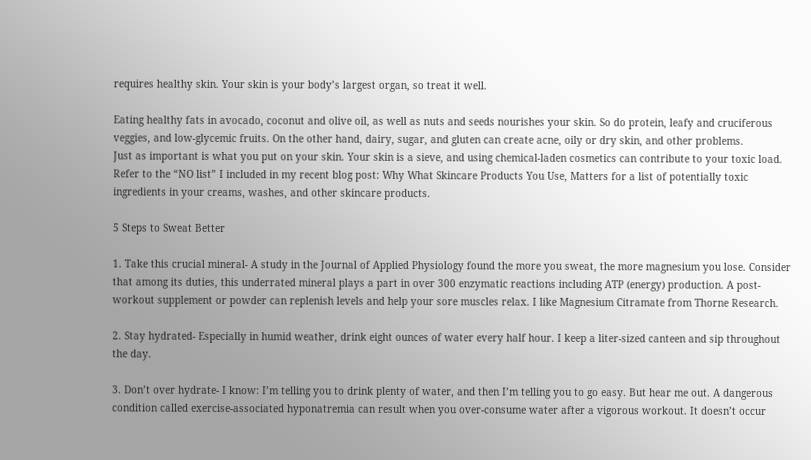requires healthy skin. Your skin is your body’s largest organ, so treat it well.

Eating healthy fats in avocado, coconut and olive oil, as well as nuts and seeds nourishes your skin. So do protein, leafy and cruciferous veggies, and low-glycemic fruits. On the other hand, dairy, sugar, and gluten can create acne, oily or dry skin, and other problems.
Just as important is what you put on your skin. Your skin is a sieve, and using chemical-laden cosmetics can contribute to your toxic load. Refer to the “NO list” I included in my recent blog post: Why What Skincare Products You Use, Matters for a list of potentially toxic ingredients in your creams, washes, and other skincare products.

5 Steps to Sweat Better

1. Take this crucial mineral- A study in the Journal of Applied Physiology found the more you sweat, the more magnesium you lose. Consider that among its duties, this underrated mineral plays a part in over 300 enzymatic reactions including ATP (energy) production. A post-workout supplement or powder can replenish levels and help your sore muscles relax. I like Magnesium Citramate from Thorne Research.

2. Stay hydrated- Especially in humid weather, drink eight ounces of water every half hour. I keep a liter-sized canteen and sip throughout the day.

3. Don’t over hydrate- I know: I’m telling you to drink plenty of water, and then I’m telling you to go easy. But hear me out. A dangerous condition called exercise-associated hyponatremia can result when you over-consume water after a vigorous workout. It doesn’t occur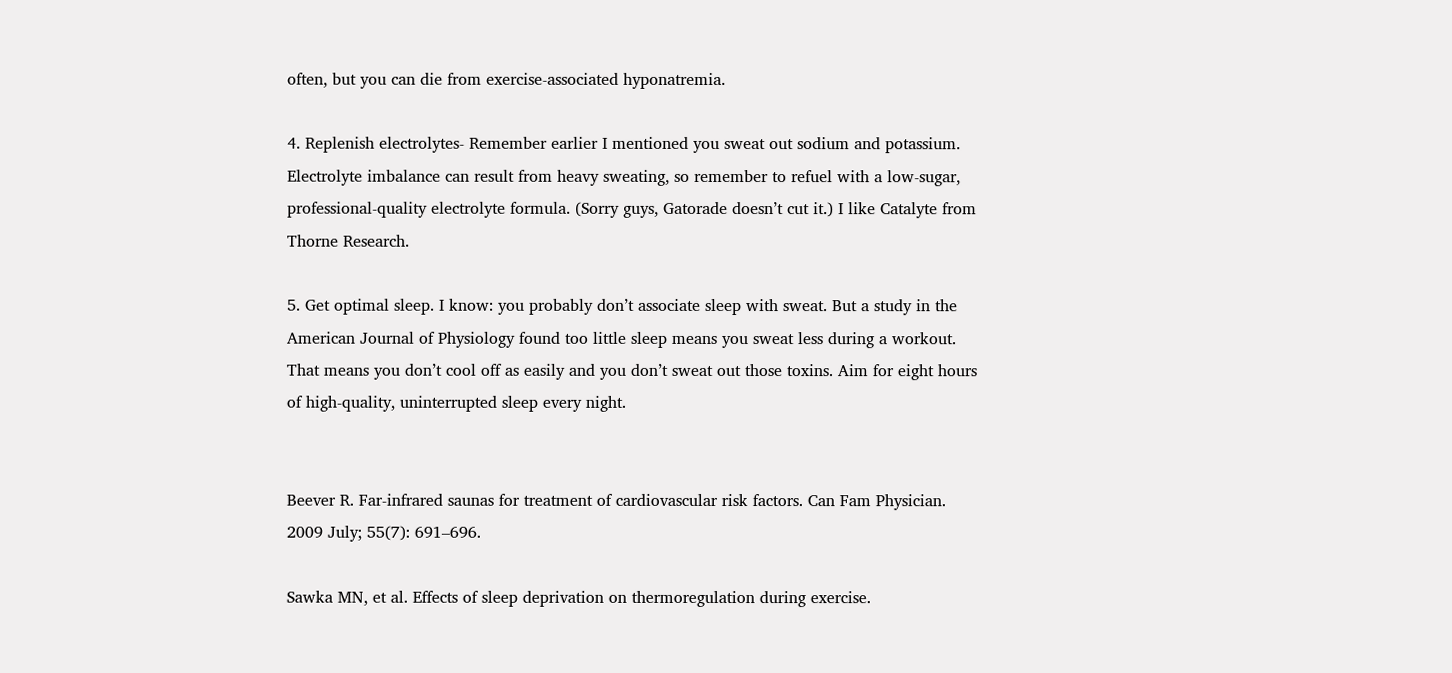often, but you can die from exercise-associated hyponatremia.

4. Replenish electrolytes- Remember earlier I mentioned you sweat out sodium and potassium. Electrolyte imbalance can result from heavy sweating, so remember to refuel with a low-sugar, professional-quality electrolyte formula. (Sorry guys, Gatorade doesn’t cut it.) I like Catalyte from Thorne Research.

5. Get optimal sleep. I know: you probably don’t associate sleep with sweat. But a study in the American Journal of Physiology found too little sleep means you sweat less during a workout. That means you don’t cool off as easily and you don’t sweat out those toxins. Aim for eight hours of high-quality, uninterrupted sleep every night.


Beever R. Far-infrared saunas for treatment of cardiovascular risk factors. Can Fam Physician. 2009 July; 55(7): 691–696.

Sawka MN, et al. Effects of sleep deprivation on thermoregulation during exercise.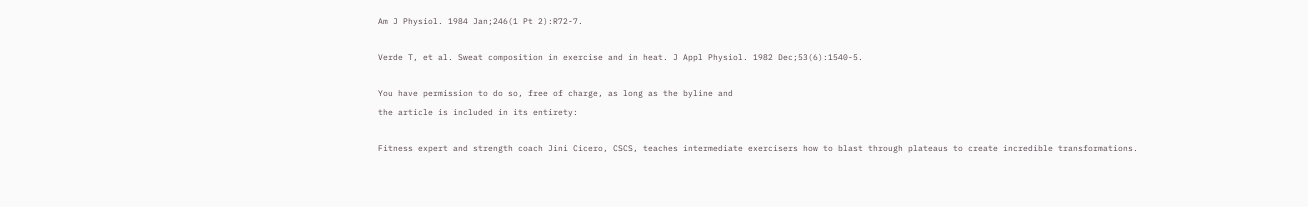Am J Physiol. 1984 Jan;246(1 Pt 2):R72-7.

Verde T, et al. Sweat composition in exercise and in heat. J Appl Physiol. 1982 Dec;53(6):1540-5.

You have permission to do so, free of charge, as long as the byline and
the article is included in its entirety:

Fitness expert and strength coach Jini Cicero, CSCS, teaches intermediate exercisers how to blast through plateaus to create incredible transformations.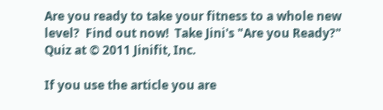Are you ready to take your fitness to a whole new level?  Find out now!  Take Jini's "Are you Ready?" Quiz at © 2011 Jinifit, Inc.

If you use the article you are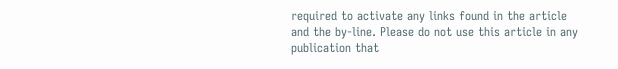required to activate any links found in the article and the by-line. Please do not use this article in any publication that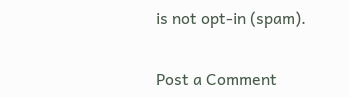is not opt-in (spam).


Post a Comment